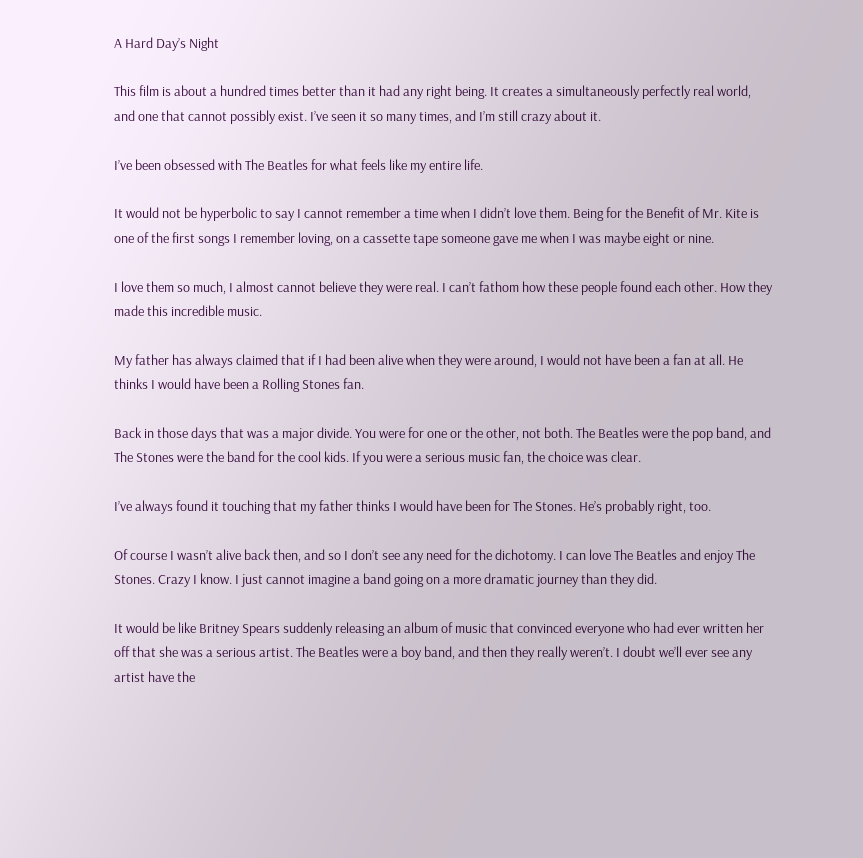A Hard Day’s Night

This film is about a hundred times better than it had any right being. It creates a simultaneously perfectly real world, and one that cannot possibly exist. I’ve seen it so many times, and I’m still crazy about it.

I’ve been obsessed with The Beatles for what feels like my entire life.

It would not be hyperbolic to say I cannot remember a time when I didn’t love them. Being for the Benefit of Mr. Kite is one of the first songs I remember loving, on a cassette tape someone gave me when I was maybe eight or nine.

I love them so much, I almost cannot believe they were real. I can’t fathom how these people found each other. How they made this incredible music.

My father has always claimed that if I had been alive when they were around, I would not have been a fan at all. He thinks I would have been a Rolling Stones fan.

Back in those days that was a major divide. You were for one or the other, not both. The Beatles were the pop band, and The Stones were the band for the cool kids. If you were a serious music fan, the choice was clear.

I’ve always found it touching that my father thinks I would have been for The Stones. He’s probably right, too.

Of course I wasn’t alive back then, and so I don’t see any need for the dichotomy. I can love The Beatles and enjoy The Stones. Crazy I know. I just cannot imagine a band going on a more dramatic journey than they did.

It would be like Britney Spears suddenly releasing an album of music that convinced everyone who had ever written her off that she was a serious artist. The Beatles were a boy band, and then they really weren’t. I doubt we’ll ever see any artist have the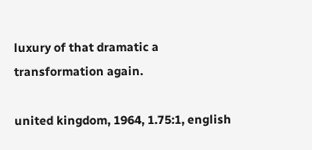luxury of that dramatic a transformation again.

united kingdom, 1964, 1.75:1, english